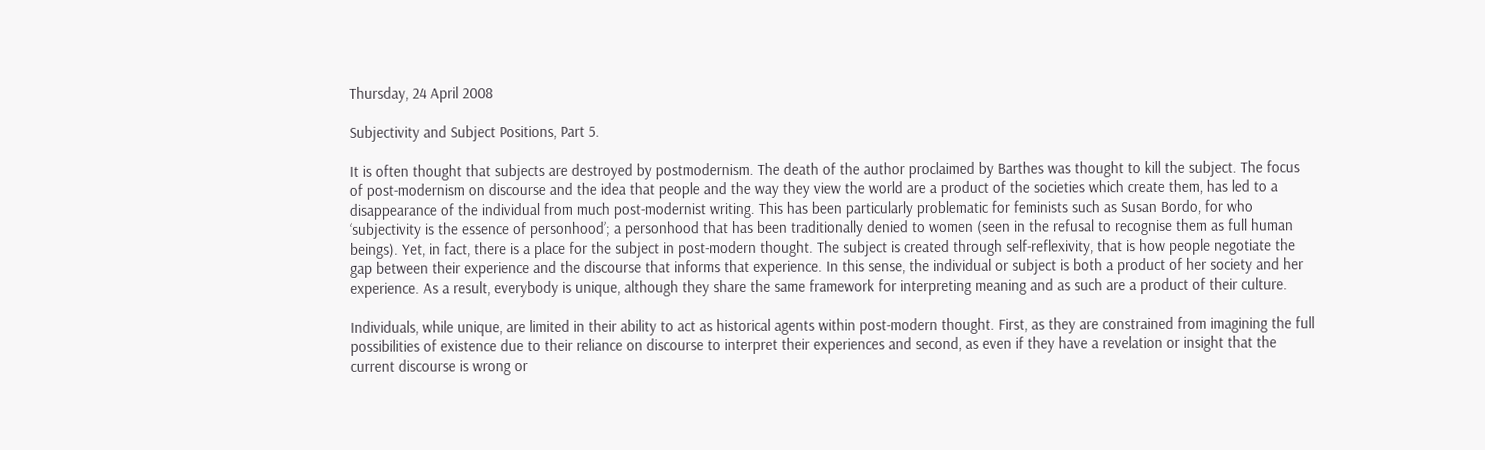Thursday, 24 April 2008

Subjectivity and Subject Positions, Part 5.

It is often thought that subjects are destroyed by postmodernism. The death of the author proclaimed by Barthes was thought to kill the subject. The focus of post-modernism on discourse and the idea that people and the way they view the world are a product of the societies which create them, has led to a disappearance of the individual from much post-modernist writing. This has been particularly problematic for feminists such as Susan Bordo, for who ‘subjectivity is the essence of personhood’; a personhood that has been traditionally denied to women (seen in the refusal to recognise them as full human beings). Yet, in fact, there is a place for the subject in post-modern thought. The subject is created through self-reflexivity, that is how people negotiate the gap between their experience and the discourse that informs that experience. In this sense, the individual or subject is both a product of her society and her experience. As a result, everybody is unique, although they share the same framework for interpreting meaning and as such are a product of their culture.

Individuals, while unique, are limited in their ability to act as historical agents within post-modern thought. First, as they are constrained from imagining the full possibilities of existence due to their reliance on discourse to interpret their experiences and second, as even if they have a revelation or insight that the current discourse is wrong or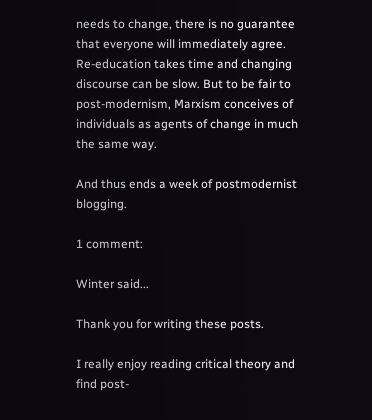needs to change, there is no guarantee that everyone will immediately agree. Re-education takes time and changing discourse can be slow. But to be fair to post-modernism, Marxism conceives of individuals as agents of change in much the same way.

And thus ends a week of postmodernist blogging.

1 comment:

Winter said...

Thank you for writing these posts.

I really enjoy reading critical theory and find post-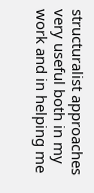structuralist approaches very useful both in my work and in helping me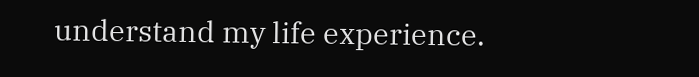understand my life experience.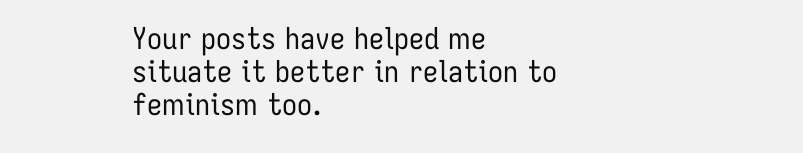Your posts have helped me situate it better in relation to feminism too.